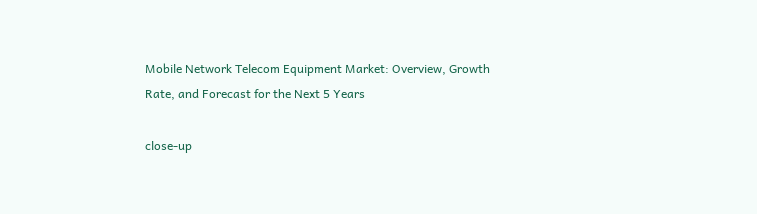Mobile Network Telecom Equipment Market: Overview, Growth Rate, and Forecast for the Next 5 Years

close-up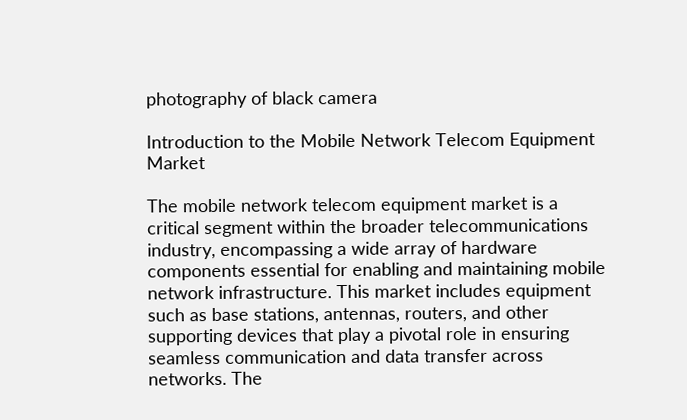photography of black camera

Introduction to the Mobile Network Telecom Equipment Market

The mobile network telecom equipment market is a critical segment within the broader telecommunications industry, encompassing a wide array of hardware components essential for enabling and maintaining mobile network infrastructure. This market includes equipment such as base stations, antennas, routers, and other supporting devices that play a pivotal role in ensuring seamless communication and data transfer across networks. The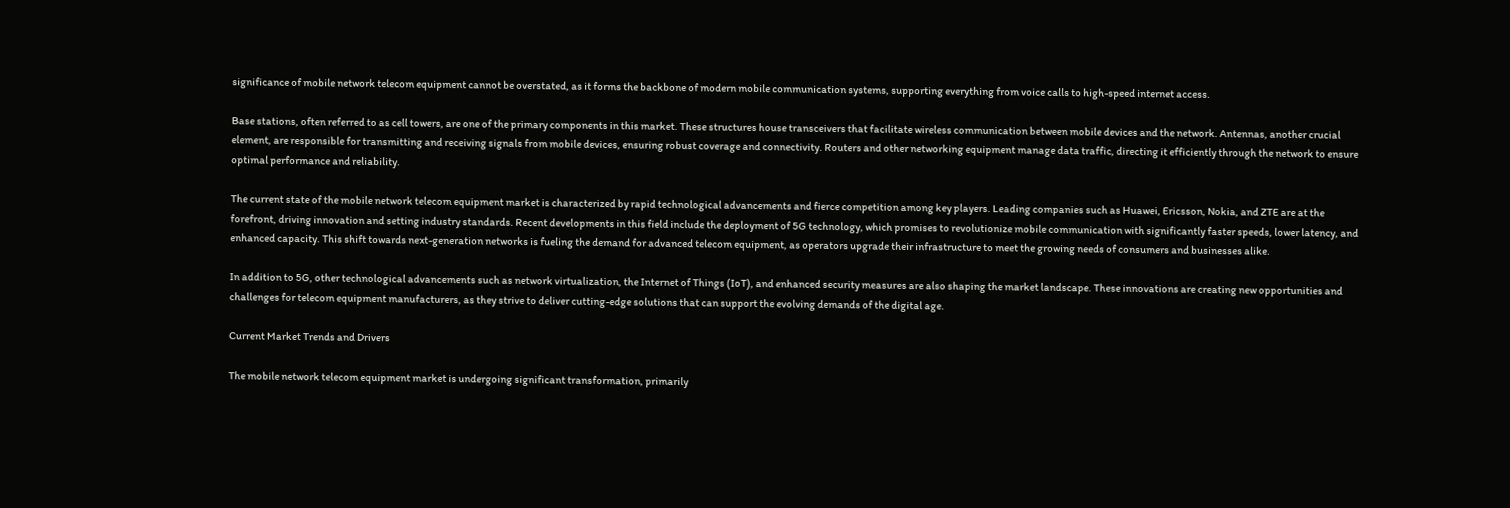significance of mobile network telecom equipment cannot be overstated, as it forms the backbone of modern mobile communication systems, supporting everything from voice calls to high-speed internet access.

Base stations, often referred to as cell towers, are one of the primary components in this market. These structures house transceivers that facilitate wireless communication between mobile devices and the network. Antennas, another crucial element, are responsible for transmitting and receiving signals from mobile devices, ensuring robust coverage and connectivity. Routers and other networking equipment manage data traffic, directing it efficiently through the network to ensure optimal performance and reliability.

The current state of the mobile network telecom equipment market is characterized by rapid technological advancements and fierce competition among key players. Leading companies such as Huawei, Ericsson, Nokia, and ZTE are at the forefront, driving innovation and setting industry standards. Recent developments in this field include the deployment of 5G technology, which promises to revolutionize mobile communication with significantly faster speeds, lower latency, and enhanced capacity. This shift towards next-generation networks is fueling the demand for advanced telecom equipment, as operators upgrade their infrastructure to meet the growing needs of consumers and businesses alike.

In addition to 5G, other technological advancements such as network virtualization, the Internet of Things (IoT), and enhanced security measures are also shaping the market landscape. These innovations are creating new opportunities and challenges for telecom equipment manufacturers, as they strive to deliver cutting-edge solutions that can support the evolving demands of the digital age.

Current Market Trends and Drivers

The mobile network telecom equipment market is undergoing significant transformation, primarily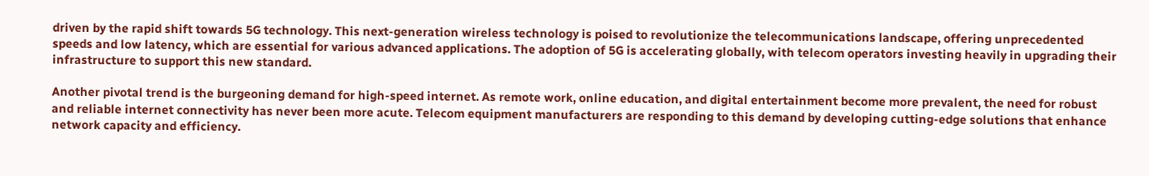driven by the rapid shift towards 5G technology. This next-generation wireless technology is poised to revolutionize the telecommunications landscape, offering unprecedented speeds and low latency, which are essential for various advanced applications. The adoption of 5G is accelerating globally, with telecom operators investing heavily in upgrading their infrastructure to support this new standard.

Another pivotal trend is the burgeoning demand for high-speed internet. As remote work, online education, and digital entertainment become more prevalent, the need for robust and reliable internet connectivity has never been more acute. Telecom equipment manufacturers are responding to this demand by developing cutting-edge solutions that enhance network capacity and efficiency.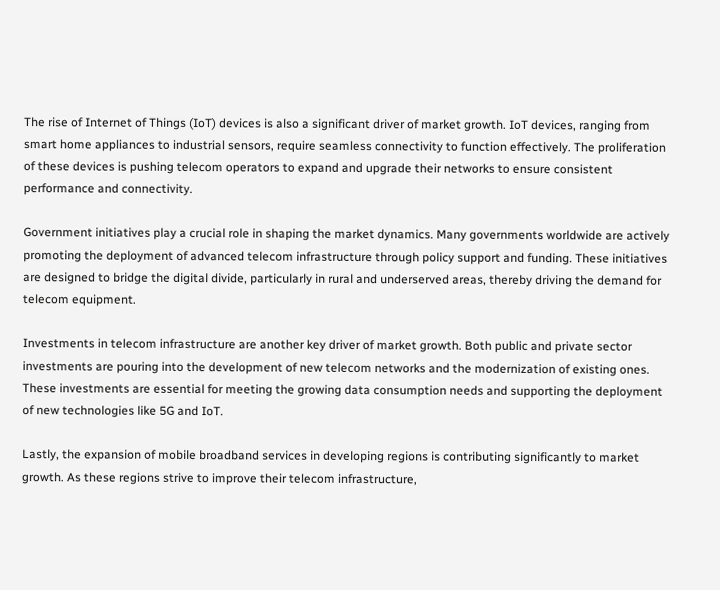The rise of Internet of Things (IoT) devices is also a significant driver of market growth. IoT devices, ranging from smart home appliances to industrial sensors, require seamless connectivity to function effectively. The proliferation of these devices is pushing telecom operators to expand and upgrade their networks to ensure consistent performance and connectivity.

Government initiatives play a crucial role in shaping the market dynamics. Many governments worldwide are actively promoting the deployment of advanced telecom infrastructure through policy support and funding. These initiatives are designed to bridge the digital divide, particularly in rural and underserved areas, thereby driving the demand for telecom equipment.

Investments in telecom infrastructure are another key driver of market growth. Both public and private sector investments are pouring into the development of new telecom networks and the modernization of existing ones. These investments are essential for meeting the growing data consumption needs and supporting the deployment of new technologies like 5G and IoT.

Lastly, the expansion of mobile broadband services in developing regions is contributing significantly to market growth. As these regions strive to improve their telecom infrastructure,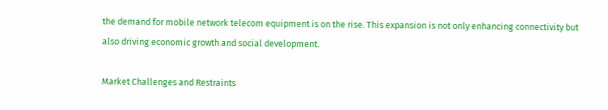the demand for mobile network telecom equipment is on the rise. This expansion is not only enhancing connectivity but also driving economic growth and social development.

Market Challenges and Restraints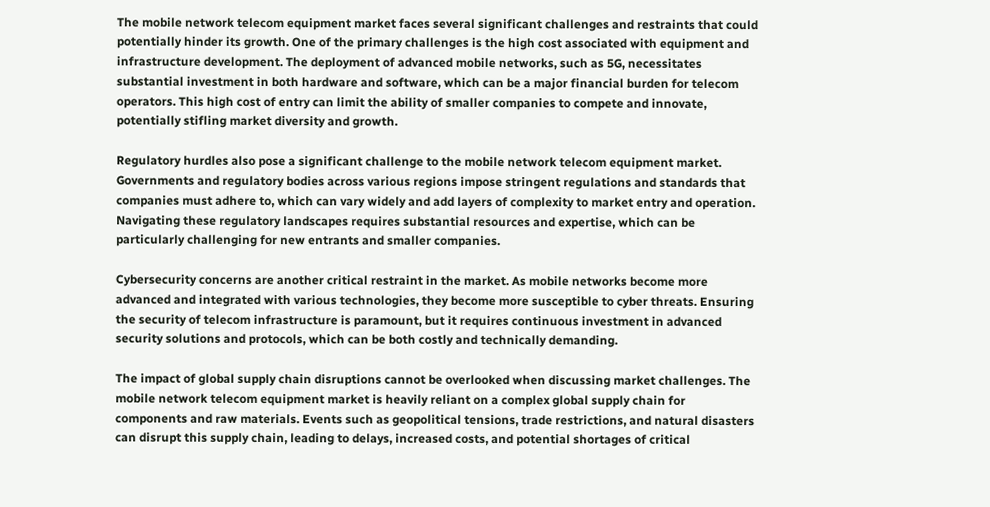The mobile network telecom equipment market faces several significant challenges and restraints that could potentially hinder its growth. One of the primary challenges is the high cost associated with equipment and infrastructure development. The deployment of advanced mobile networks, such as 5G, necessitates substantial investment in both hardware and software, which can be a major financial burden for telecom operators. This high cost of entry can limit the ability of smaller companies to compete and innovate, potentially stifling market diversity and growth.

Regulatory hurdles also pose a significant challenge to the mobile network telecom equipment market. Governments and regulatory bodies across various regions impose stringent regulations and standards that companies must adhere to, which can vary widely and add layers of complexity to market entry and operation. Navigating these regulatory landscapes requires substantial resources and expertise, which can be particularly challenging for new entrants and smaller companies.

Cybersecurity concerns are another critical restraint in the market. As mobile networks become more advanced and integrated with various technologies, they become more susceptible to cyber threats. Ensuring the security of telecom infrastructure is paramount, but it requires continuous investment in advanced security solutions and protocols, which can be both costly and technically demanding.

The impact of global supply chain disruptions cannot be overlooked when discussing market challenges. The mobile network telecom equipment market is heavily reliant on a complex global supply chain for components and raw materials. Events such as geopolitical tensions, trade restrictions, and natural disasters can disrupt this supply chain, leading to delays, increased costs, and potential shortages of critical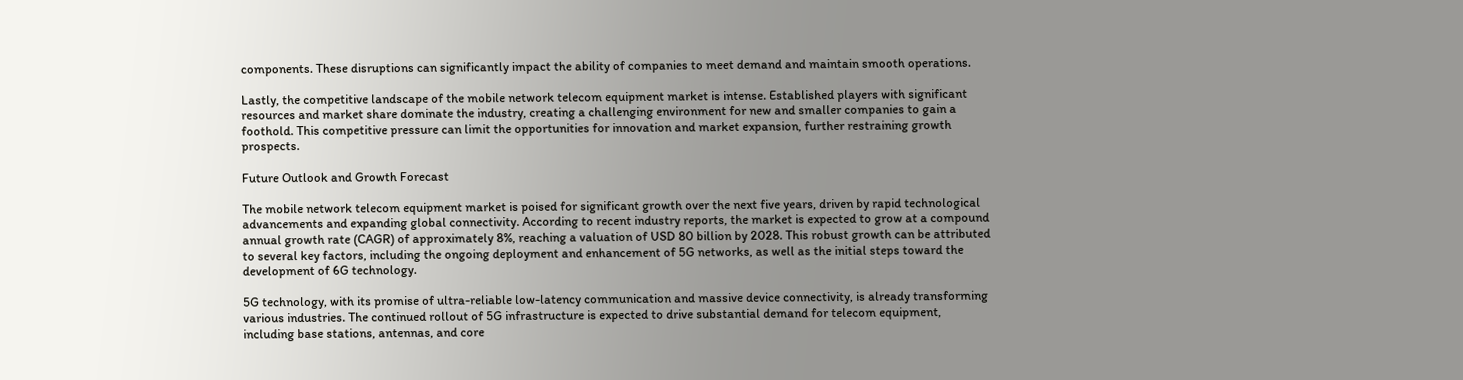components. These disruptions can significantly impact the ability of companies to meet demand and maintain smooth operations.

Lastly, the competitive landscape of the mobile network telecom equipment market is intense. Established players with significant resources and market share dominate the industry, creating a challenging environment for new and smaller companies to gain a foothold. This competitive pressure can limit the opportunities for innovation and market expansion, further restraining growth prospects.

Future Outlook and Growth Forecast

The mobile network telecom equipment market is poised for significant growth over the next five years, driven by rapid technological advancements and expanding global connectivity. According to recent industry reports, the market is expected to grow at a compound annual growth rate (CAGR) of approximately 8%, reaching a valuation of USD 80 billion by 2028. This robust growth can be attributed to several key factors, including the ongoing deployment and enhancement of 5G networks, as well as the initial steps toward the development of 6G technology.

5G technology, with its promise of ultra-reliable low-latency communication and massive device connectivity, is already transforming various industries. The continued rollout of 5G infrastructure is expected to drive substantial demand for telecom equipment, including base stations, antennas, and core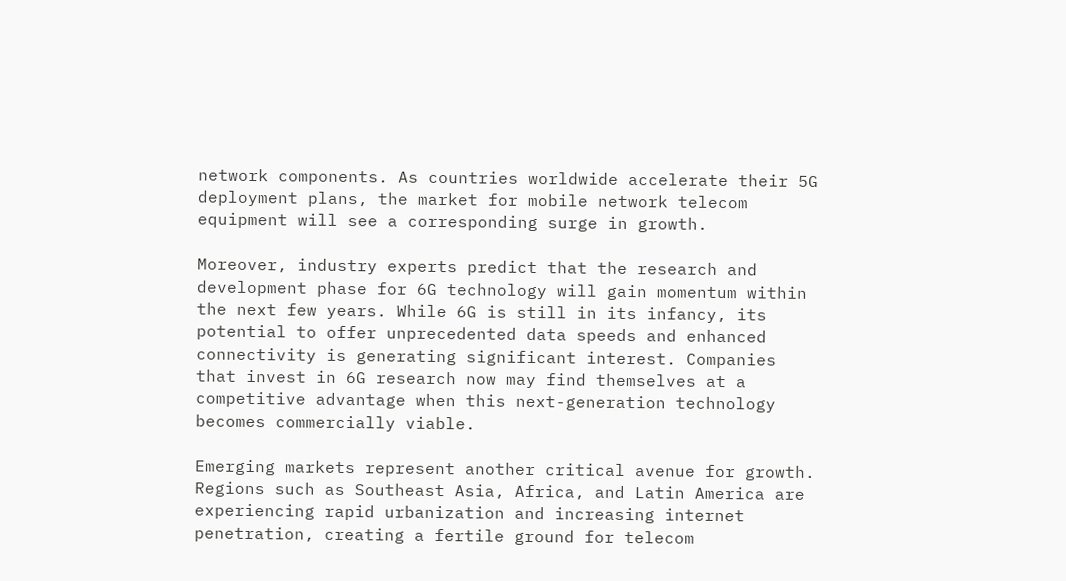network components. As countries worldwide accelerate their 5G deployment plans, the market for mobile network telecom equipment will see a corresponding surge in growth.

Moreover, industry experts predict that the research and development phase for 6G technology will gain momentum within the next few years. While 6G is still in its infancy, its potential to offer unprecedented data speeds and enhanced connectivity is generating significant interest. Companies that invest in 6G research now may find themselves at a competitive advantage when this next-generation technology becomes commercially viable.

Emerging markets represent another critical avenue for growth. Regions such as Southeast Asia, Africa, and Latin America are experiencing rapid urbanization and increasing internet penetration, creating a fertile ground for telecom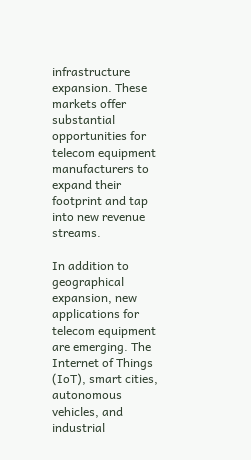infrastructure expansion. These markets offer substantial opportunities for telecom equipment manufacturers to expand their footprint and tap into new revenue streams.

In addition to geographical expansion, new applications for telecom equipment are emerging. The Internet of Things (IoT), smart cities, autonomous vehicles, and industrial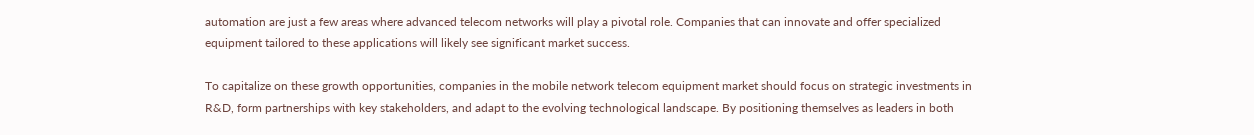automation are just a few areas where advanced telecom networks will play a pivotal role. Companies that can innovate and offer specialized equipment tailored to these applications will likely see significant market success.

To capitalize on these growth opportunities, companies in the mobile network telecom equipment market should focus on strategic investments in R&D, form partnerships with key stakeholders, and adapt to the evolving technological landscape. By positioning themselves as leaders in both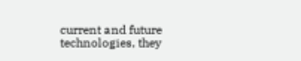current and future technologies, they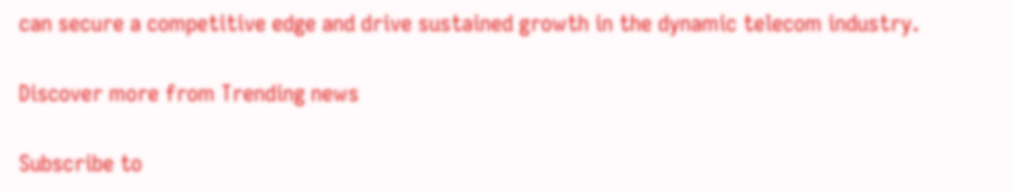can secure a competitive edge and drive sustained growth in the dynamic telecom industry.

Discover more from Trending news

Subscribe to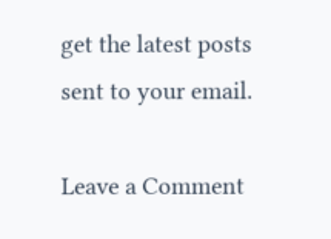get the latest posts sent to your email.

Leave a Comment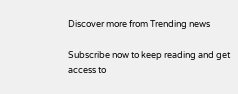Discover more from Trending news

Subscribe now to keep reading and get access to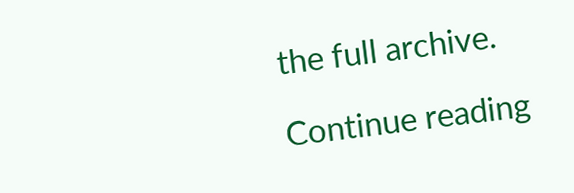the full archive.

Continue reading